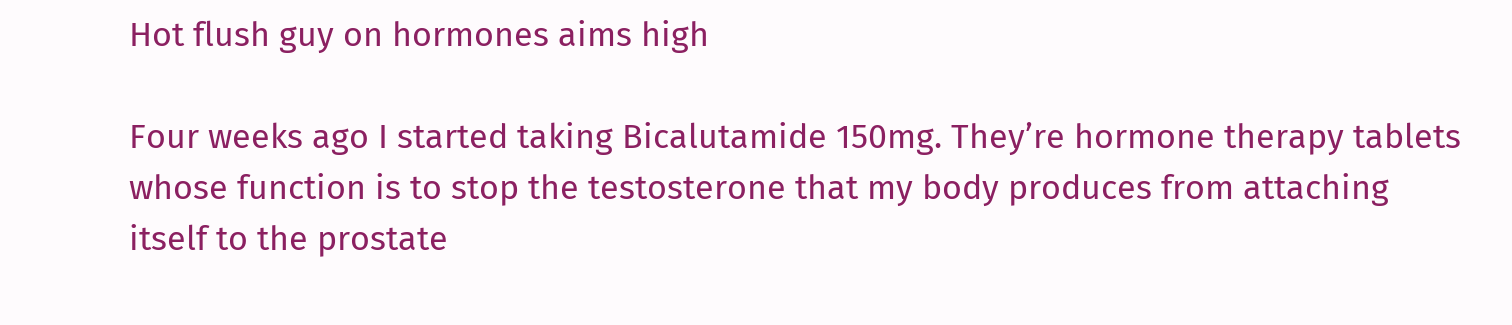Hot flush guy on hormones aims high

Four weeks ago I started taking Bicalutamide 150mg. They’re hormone therapy tablets whose function is to stop the testosterone that my body produces from attaching itself to the prostate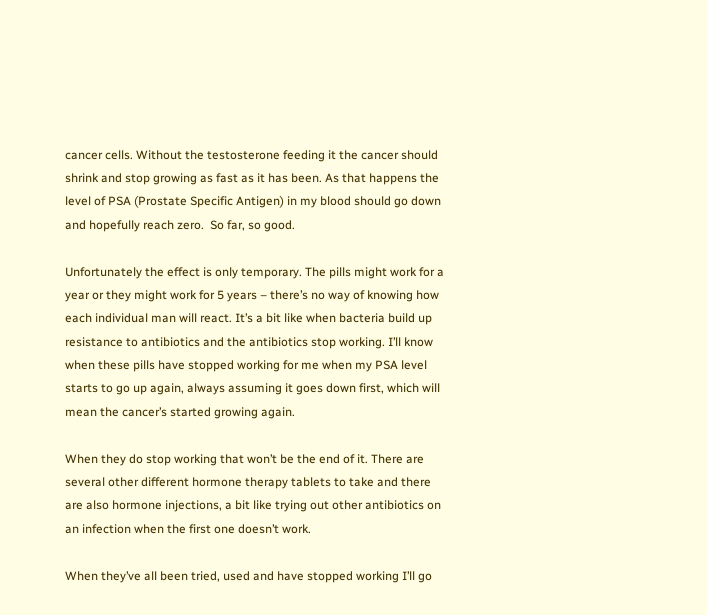cancer cells. Without the testosterone feeding it the cancer should shrink and stop growing as fast as it has been. As that happens the level of PSA (Prostate Specific Antigen) in my blood should go down and hopefully reach zero.  So far, so good.

Unfortunately the effect is only temporary. The pills might work for a year or they might work for 5 years – there’s no way of knowing how each individual man will react. It’s a bit like when bacteria build up resistance to antibiotics and the antibiotics stop working. I’ll know when these pills have stopped working for me when my PSA level starts to go up again, always assuming it goes down first, which will mean the cancer’s started growing again.

When they do stop working that won’t be the end of it. There are several other different hormone therapy tablets to take and there are also hormone injections, a bit like trying out other antibiotics on an infection when the first one doesn’t work.

When they’ve all been tried, used and have stopped working I’ll go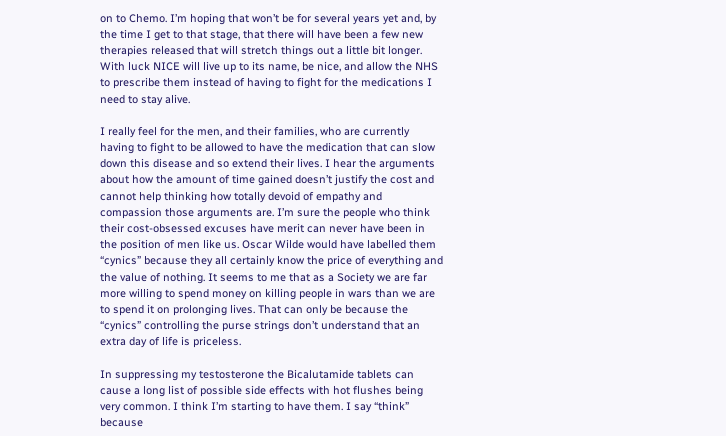on to Chemo. I’m hoping that won’t be for several years yet and, by the time I get to that stage, that there will have been a few new therapies released that will stretch things out a little bit longer. With luck NICE will live up to its name, be nice, and allow the NHS to prescribe them instead of having to fight for the medications I need to stay alive.

I really feel for the men, and their families, who are currently having to fight to be allowed to have the medication that can slow down this disease and so extend their lives. I hear the arguments about how the amount of time gained doesn’t justify the cost and cannot help thinking how totally devoid of empathy and compassion those arguments are. I’m sure the people who think their cost-obsessed excuses have merit can never have been in the position of men like us. Oscar Wilde would have labelled them “cynics” because they all certainly know the price of everything and the value of nothing. It seems to me that as a Society we are far more willing to spend money on killing people in wars than we are to spend it on prolonging lives. That can only be because the “cynics” controlling the purse strings don’t understand that an extra day of life is priceless.

In suppressing my testosterone the Bicalutamide tablets can cause a long list of possible side effects with hot flushes being very common. I think I’m starting to have them. I say “think” because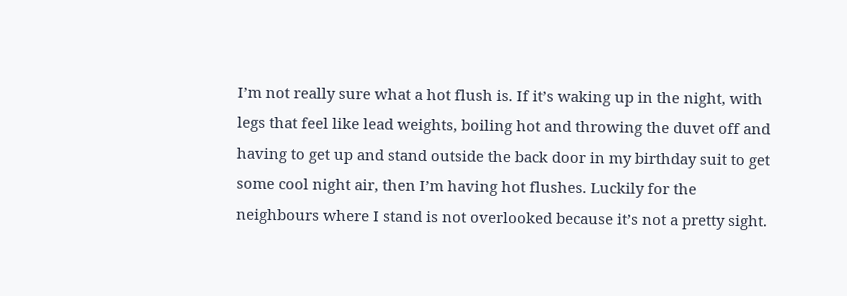I’m not really sure what a hot flush is. If it’s waking up in the night, with legs that feel like lead weights, boiling hot and throwing the duvet off and having to get up and stand outside the back door in my birthday suit to get some cool night air, then I’m having hot flushes. Luckily for the neighbours where I stand is not overlooked because it’s not a pretty sight.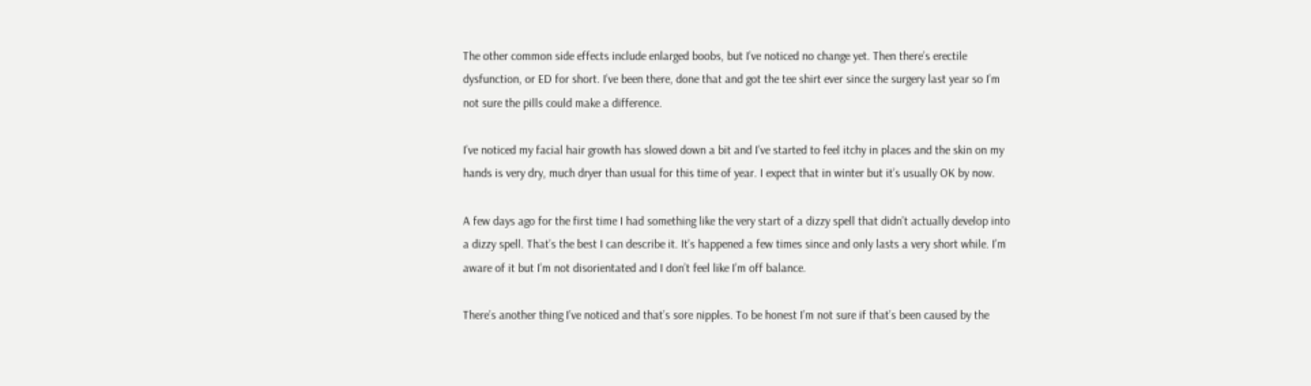The other common side effects include enlarged boobs, but I’ve noticed no change yet. Then there’s erectile dysfunction, or ED for short. I’ve been there, done that and got the tee shirt ever since the surgery last year so I’m not sure the pills could make a difference.

I’ve noticed my facial hair growth has slowed down a bit and I’ve started to feel itchy in places and the skin on my hands is very dry, much dryer than usual for this time of year. I expect that in winter but it’s usually OK by now.

A few days ago for the first time I had something like the very start of a dizzy spell that didn’t actually develop into a dizzy spell. That’s the best I can describe it. It’s happened a few times since and only lasts a very short while. I’m aware of it but I’m not disorientated and I don’t feel like I’m off balance.

There’s another thing I’ve noticed and that’s sore nipples. To be honest I’m not sure if that’s been caused by the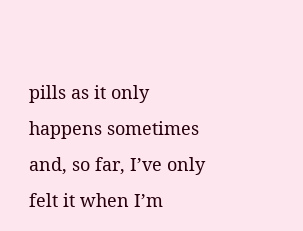pills as it only happens sometimes and, so far, I’ve only felt it when I’m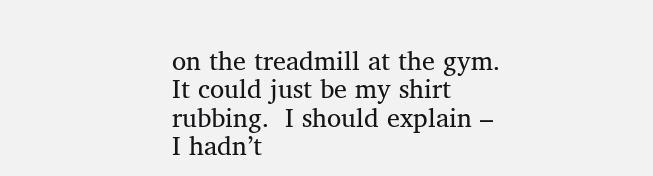on the treadmill at the gym. It could just be my shirt rubbing.  I should explain – I hadn’t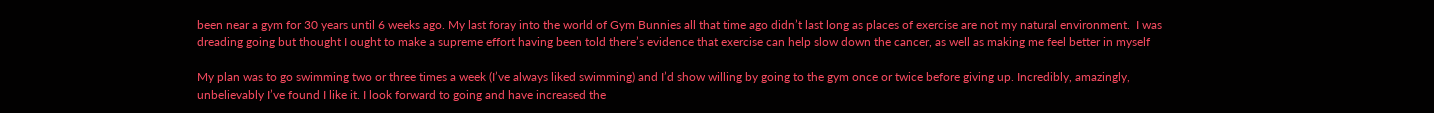been near a gym for 30 years until 6 weeks ago. My last foray into the world of Gym Bunnies all that time ago didn’t last long as places of exercise are not my natural environment.  I was dreading going but thought I ought to make a supreme effort having been told there’s evidence that exercise can help slow down the cancer, as well as making me feel better in myself

My plan was to go swimming two or three times a week (I’ve always liked swimming) and I’d show willing by going to the gym once or twice before giving up. Incredibly, amazingly, unbelievably I’ve found I like it. I look forward to going and have increased the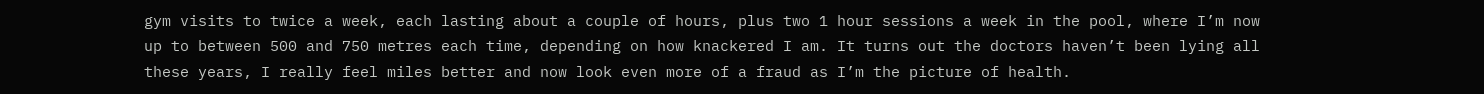gym visits to twice a week, each lasting about a couple of hours, plus two 1 hour sessions a week in the pool, where I’m now up to between 500 and 750 metres each time, depending on how knackered I am. It turns out the doctors haven’t been lying all these years, I really feel miles better and now look even more of a fraud as I’m the picture of health.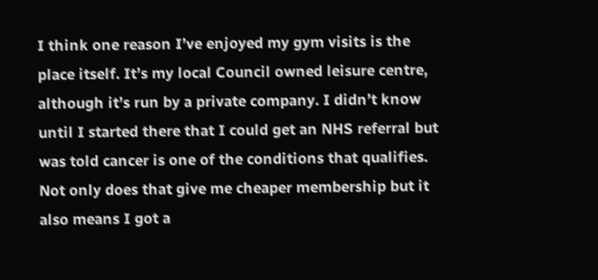I think one reason I’ve enjoyed my gym visits is the place itself. It’s my local Council owned leisure centre, although it’s run by a private company. I didn’t know until I started there that I could get an NHS referral but was told cancer is one of the conditions that qualifies. Not only does that give me cheaper membership but it also means I got a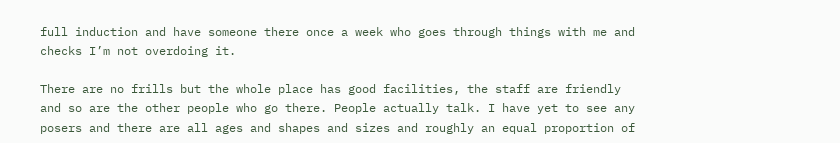full induction and have someone there once a week who goes through things with me and checks I’m not overdoing it.

There are no frills but the whole place has good facilities, the staff are friendly and so are the other people who go there. People actually talk. I have yet to see any posers and there are all ages and shapes and sizes and roughly an equal proportion of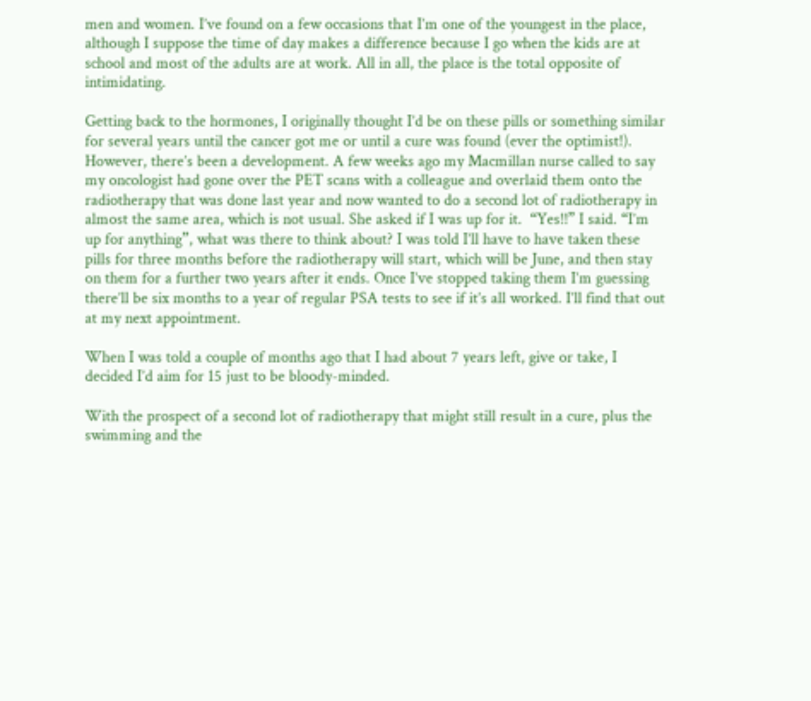men and women. I’ve found on a few occasions that I’m one of the youngest in the place, although I suppose the time of day makes a difference because I go when the kids are at school and most of the adults are at work. All in all, the place is the total opposite of intimidating.

Getting back to the hormones, I originally thought I’d be on these pills or something similar for several years until the cancer got me or until a cure was found (ever the optimist!). However, there’s been a development. A few weeks ago my Macmillan nurse called to say my oncologist had gone over the PET scans with a colleague and overlaid them onto the radiotherapy that was done last year and now wanted to do a second lot of radiotherapy in almost the same area, which is not usual. She asked if I was up for it.  “Yes!!” I said. “I’m up for anything”, what was there to think about? I was told I’ll have to have taken these pills for three months before the radiotherapy will start, which will be June, and then stay on them for a further two years after it ends. Once I’ve stopped taking them I’m guessing there’ll be six months to a year of regular PSA tests to see if it’s all worked. I’ll find that out at my next appointment.

When I was told a couple of months ago that I had about 7 years left, give or take, I decided I’d aim for 15 just to be bloody-minded.

With the prospect of a second lot of radiotherapy that might still result in a cure, plus the swimming and the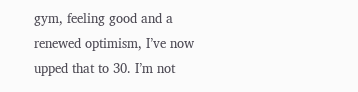gym, feeling good and a renewed optimism, I’ve now upped that to 30. I’m not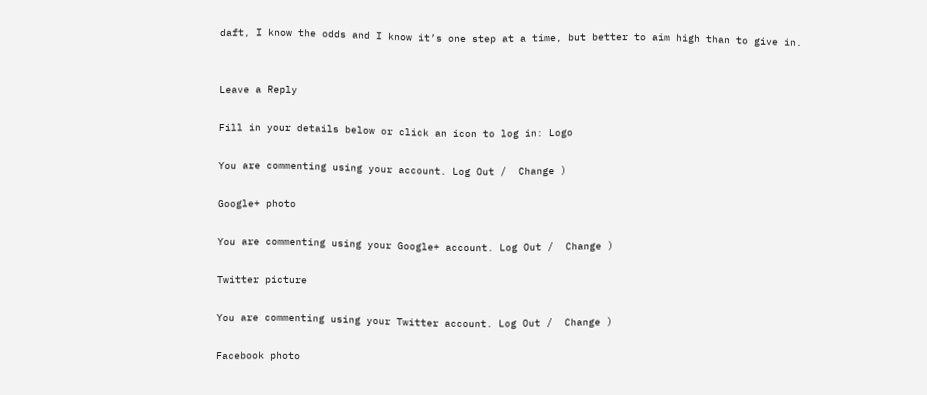daft, I know the odds and I know it’s one step at a time, but better to aim high than to give in.


Leave a Reply

Fill in your details below or click an icon to log in: Logo

You are commenting using your account. Log Out /  Change )

Google+ photo

You are commenting using your Google+ account. Log Out /  Change )

Twitter picture

You are commenting using your Twitter account. Log Out /  Change )

Facebook photo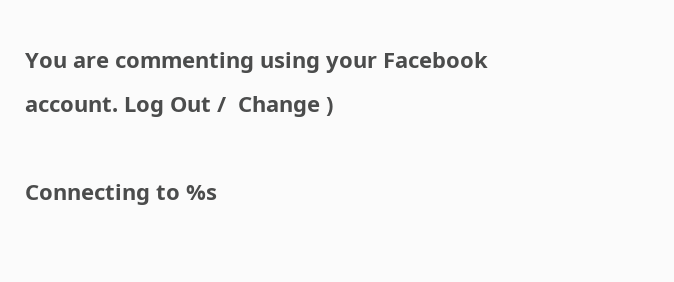You are commenting using your Facebook account. Log Out /  Change )

Connecting to %s